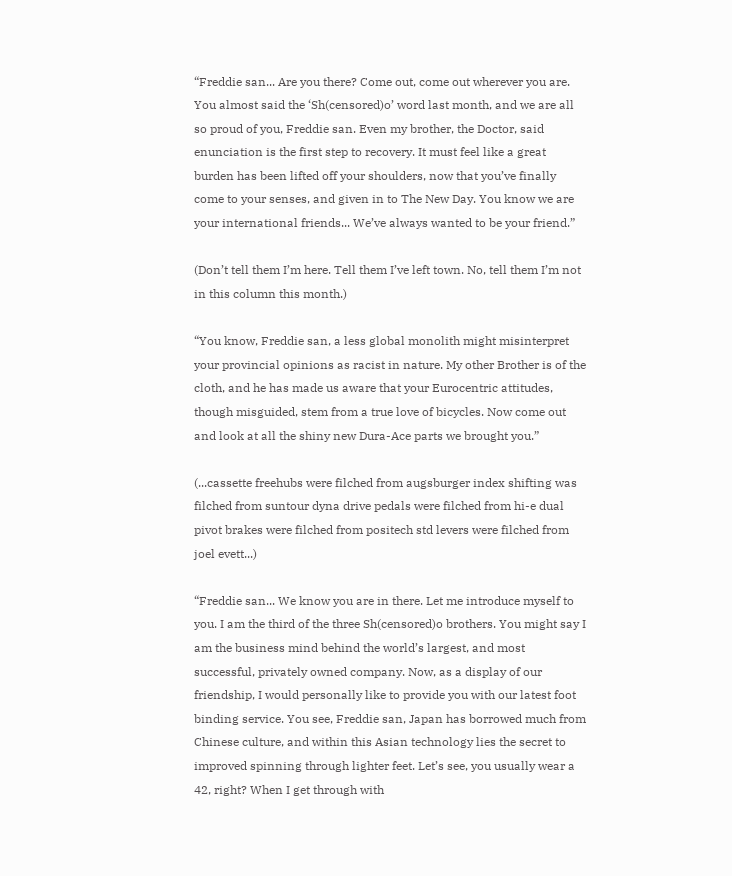“Freddie san... Are you there? Come out, come out wherever you are. You almost said the ‘Sh(censored)o’ word last month, and we are all so proud of you, Freddie san. Even my brother, the Doctor, said enunciation is the first step to recovery. It must feel like a great burden has been lifted off your shoulders, now that you’ve finally come to your senses, and given in to The New Day. You know we are your international friends... We’ve always wanted to be your friend.”

(Don’t tell them I’m here. Tell them I’ve left town. No, tell them I’m not in this column this month.)

“You know, Freddie san, a less global monolith might misinterpret your provincial opinions as racist in nature. My other Brother is of the cloth, and he has made us aware that your Eurocentric attitudes, though misguided, stem from a true love of bicycles. Now come out and look at all the shiny new Dura-Ace parts we brought you.”

(...cassette freehubs were filched from augsburger index shifting was filched from suntour dyna drive pedals were filched from hi-e dual pivot brakes were filched from positech std levers were filched from joel evett...)

“Freddie san... We know you are in there. Let me introduce myself to you. I am the third of the three Sh(censored)o brothers. You might say I am the business mind behind the world’s largest, and most successful, privately owned company. Now, as a display of our friendship, I would personally like to provide you with our latest foot binding service. You see, Freddie san, Japan has borrowed much from Chinese culture, and within this Asian technology lies the secret to improved spinning through lighter feet. Let’s see, you usually wear a 42, right? When I get through with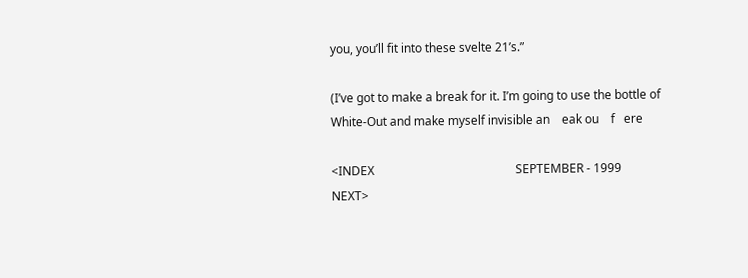you, you’ll fit into these svelte 21’s.”

(I’ve got to make a break for it. I’m going to use the bottle of White-Out and make myself invisible an    eak ou    f   ere

<INDEX                                               SEPTEMBER - 1999                                            NEXT>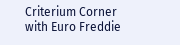Criterium Corner with Euro Freddie